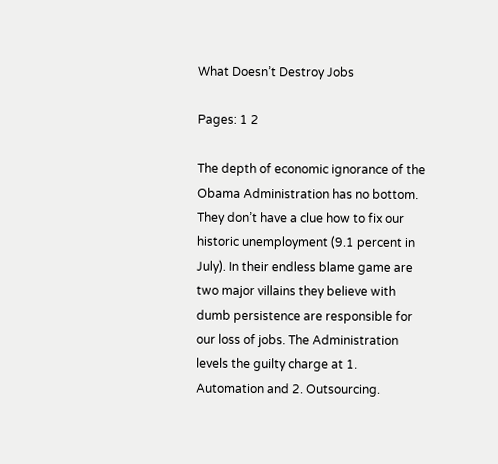What Doesn’t Destroy Jobs

Pages: 1 2

The depth of economic ignorance of the Obama Administration has no bottom. They don’t have a clue how to fix our historic unemployment (9.1 percent in July). In their endless blame game are two major villains they believe with dumb persistence are responsible for our loss of jobs. The Administration levels the guilty charge at 1. Automation and 2. Outsourcing.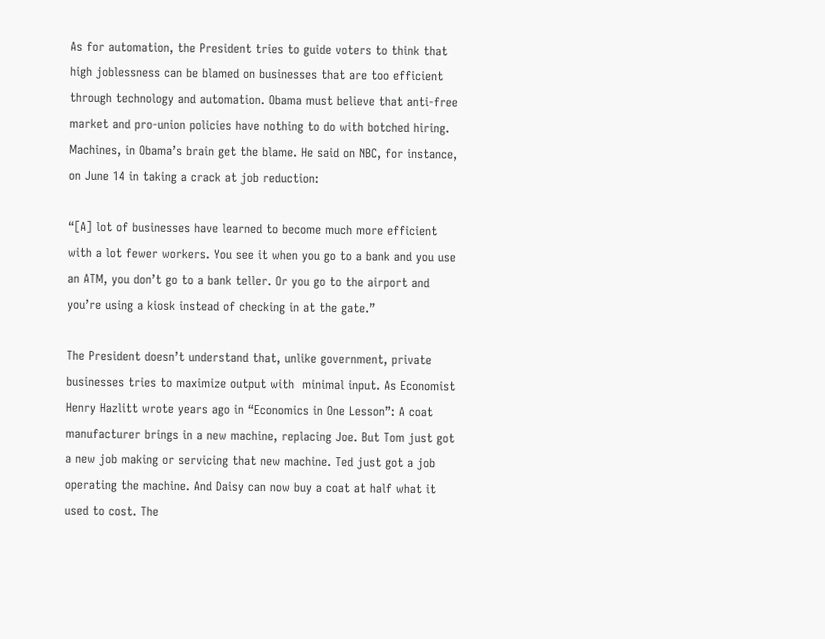As for automation, the President tries to guide voters to think that high joblessness can be blamed on businesses that are too efficient through technology and automation. Obama must believe that anti-free market and pro-union policies have nothing to do with botched hiring. Machines, in Obama’s brain get the blame. He said on NBC, for instance, on June 14 in taking a crack at job reduction:

“[A] lot of businesses have learned to become much more efficient with a lot fewer workers. You see it when you go to a bank and you use an ATM, you don’t go to a bank teller. Or you go to the airport and you’re using a kiosk instead of checking in at the gate.”

The President doesn’t understand that, unlike government, private businesses tries to maximize output with  minimal input. As Economist Henry Hazlitt wrote years ago in “Economics in One Lesson”: A coat manufacturer brings in a new machine, replacing Joe. But Tom just got a new job making or servicing that new machine. Ted just got a job operating the machine. And Daisy can now buy a coat at half what it used to cost. The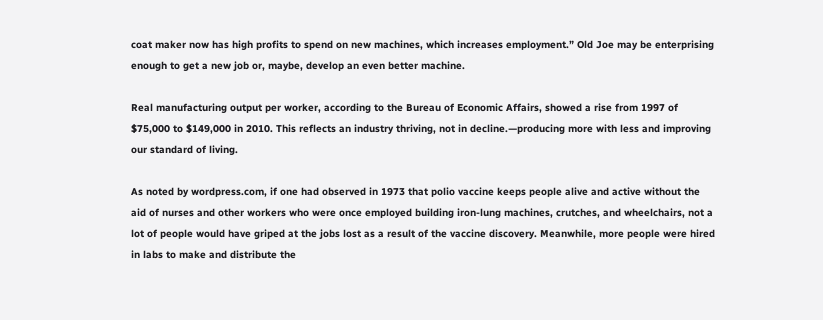coat maker now has high profits to spend on new machines, which increases employment.” Old Joe may be enterprising enough to get a new job or, maybe, develop an even better machine.

Real manufacturing output per worker, according to the Bureau of Economic Affairs, showed a rise from 1997 of $75,000 to $149,000 in 2010. This reflects an industry thriving, not in decline.—producing more with less and improving our standard of living.

As noted by wordpress.com, if one had observed in 1973 that polio vaccine keeps people alive and active without the aid of nurses and other workers who were once employed building iron-lung machines, crutches, and wheelchairs, not a lot of people would have griped at the jobs lost as a result of the vaccine discovery. Meanwhile, more people were hired in labs to make and distribute the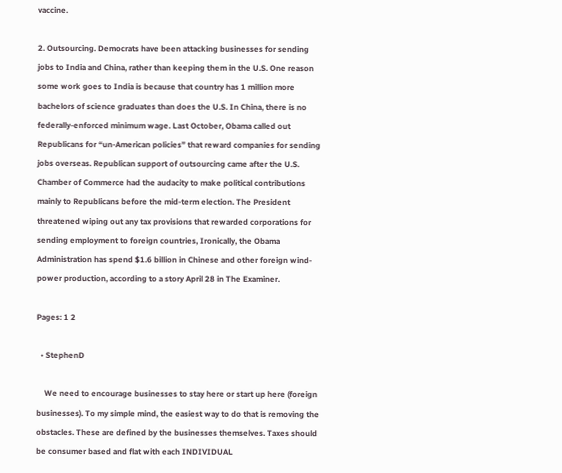vaccine.

2. Outsourcing. Democrats have been attacking businesses for sending jobs to India and China, rather than keeping them in the U.S. One reason some work goes to India is because that country has 1 million more bachelors of science graduates than does the U.S. In China, there is no federally-enforced minimum wage. Last October, Obama called out Republicans for “un-American policies” that reward companies for sending jobs overseas. Republican support of outsourcing came after the U.S. Chamber of Commerce had the audacity to make political contributions mainly to Republicans before the mid-term election. The President threatened wiping out any tax provisions that rewarded corporations for sending employment to foreign countries, Ironically, the Obama Administration has spend $1.6 billion in Chinese and other foreign wind-power production, according to a story April 28 in The Examiner.

Pages: 1 2

  • StephenD

    We need to encourage businesses to stay here or start up here (foreign businesses). To my simple mind, the easiest way to do that is removing the obstacles. These are defined by the businesses themselves. Taxes should be consumer based and flat with each INDIVIDUAL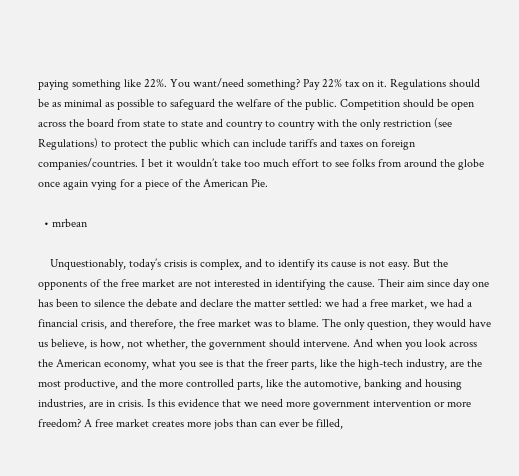paying something like 22%. You want/need something? Pay 22% tax on it. Regulations should be as minimal as possible to safeguard the welfare of the public. Competition should be open across the board from state to state and country to country with the only restriction (see Regulations) to protect the public which can include tariffs and taxes on foreign companies/countries. I bet it wouldn’t take too much effort to see folks from around the globe once again vying for a piece of the American Pie.

  • mrbean

    Unquestionably, today’s crisis is complex, and to identify its cause is not easy. But the opponents of the free market are not interested in identifying the cause. Their aim since day one has been to silence the debate and declare the matter settled: we had a free market, we had a financial crisis, and therefore, the free market was to blame. The only question, they would have us believe, is how, not whether, the government should intervene. And when you look across the American economy, what you see is that the freer parts, like the high-tech industry, are the most productive, and the more controlled parts, like the automotive, banking and housing industries, are in crisis. Is this evidence that we need more government intervention or more freedom? A free market creates more jobs than can ever be filled,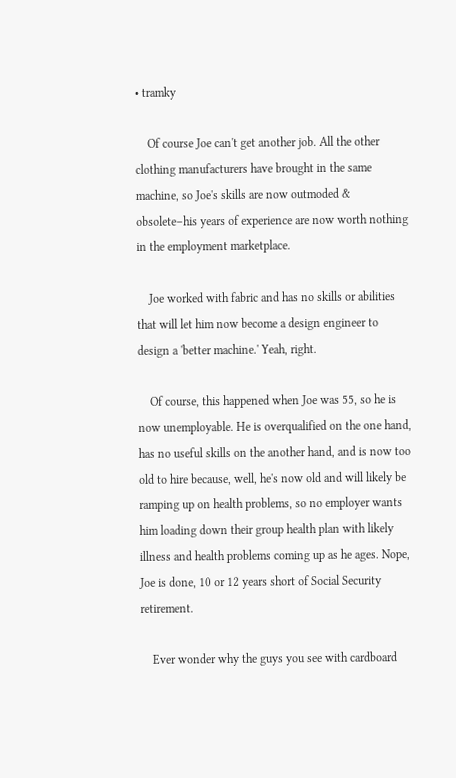• tramky

    Of course Joe can't get another job. All the other clothing manufacturers have brought in the same machine, so Joe's skills are now outmoded & obsolete–his years of experience are now worth nothing in the employment marketplace.

    Joe worked with fabric and has no skills or abilities that will let him now become a design engineer to design a 'better machine.' Yeah, right.

    Of course, this happened when Joe was 55, so he is now unemployable. He is overqualified on the one hand, has no useful skills on the another hand, and is now too old to hire because, well, he's now old and will likely be ramping up on health problems, so no employer wants him loading down their group health plan with likely illness and health problems coming up as he ages. Nope, Joe is done, 10 or 12 years short of Social Security retirement.

    Ever wonder why the guys you see with cardboard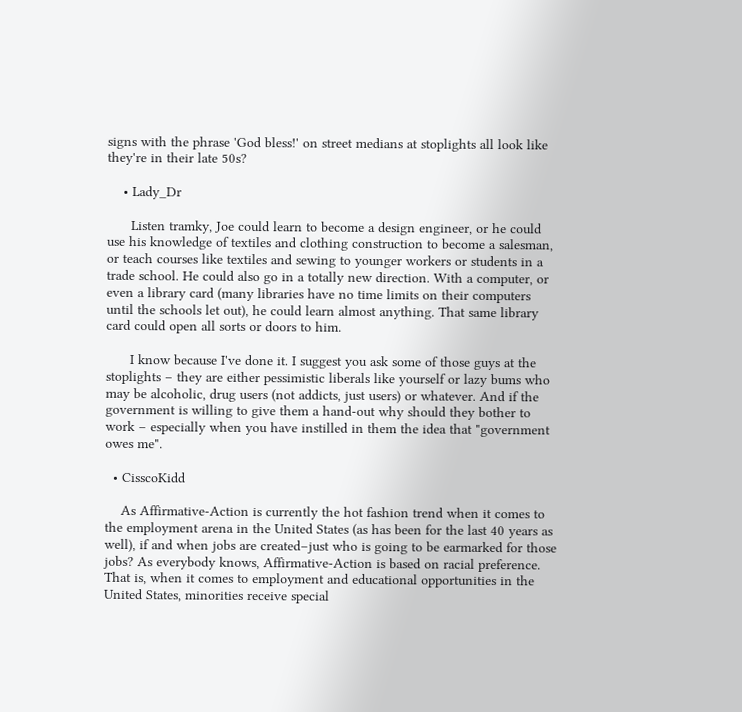signs with the phrase 'God bless!' on street medians at stoplights all look like they're in their late 50s?

    • Lady_Dr

      Listen tramky, Joe could learn to become a design engineer, or he could use his knowledge of textiles and clothing construction to become a salesman, or teach courses like textiles and sewing to younger workers or students in a trade school. He could also go in a totally new direction. With a computer, or even a library card (many libraries have no time limits on their computers until the schools let out), he could learn almost anything. That same library card could open all sorts or doors to him.

      I know because I've done it. I suggest you ask some of those guys at the stoplights – they are either pessimistic liberals like yourself or lazy bums who may be alcoholic, drug users (not addicts, just users) or whatever. And if the government is willing to give them a hand-out why should they bother to work – especially when you have instilled in them the idea that "government owes me".

  • CisscoKidd

    As Affirmative-Action is currently the hot fashion trend when it comes to the employment arena in the United States (as has been for the last 40 years as well), if and when jobs are created–just who is going to be earmarked for those jobs? As everybody knows, Affirmative-Action is based on racial preference. That is, when it comes to employment and educational opportunities in the United States, minorities receive special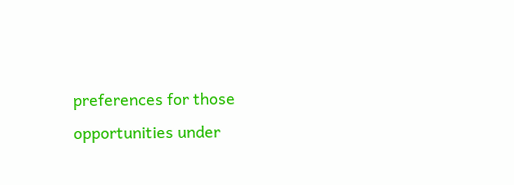preferences for those opportunities under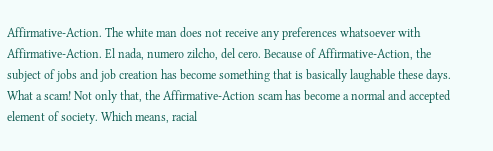Affirmative-Action. The white man does not receive any preferences whatsoever with Affirmative-Action. El nada, numero zilcho, del cero. Because of Affirmative-Action, the subject of jobs and job creation has become something that is basically laughable these days. What a scam! Not only that, the Affirmative-Action scam has become a normal and accepted element of society. Which means, racial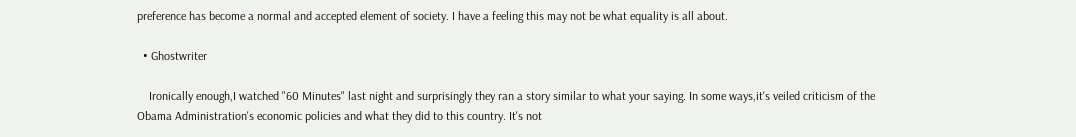preference has become a normal and accepted element of society. I have a feeling this may not be what equality is all about.

  • Ghostwriter

    Ironically enough,I watched "60 Minutes" last night and surprisingly they ran a story similar to what your saying. In some ways,it's veiled criticism of the Obama Administration's economic policies and what they did to this country. It's not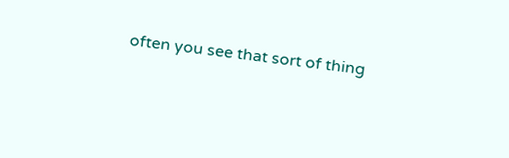often you see that sort of thing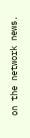on the network news.